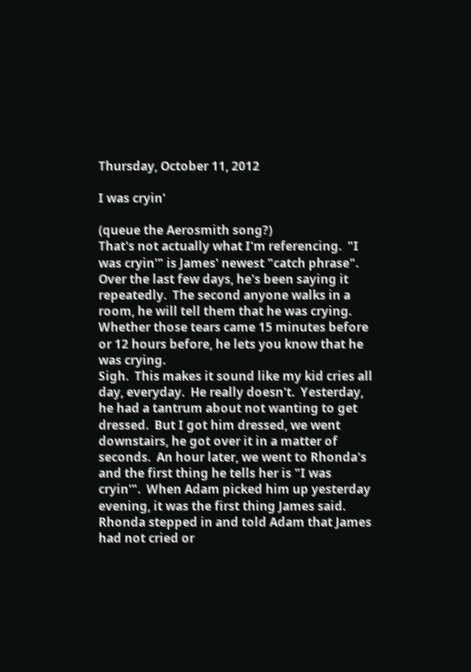Thursday, October 11, 2012

I was cryin'

(queue the Aerosmith song?)
That's not actually what I'm referencing.  "I was cryin'" is James' newest "catch phrase".  Over the last few days, he's been saying it repeatedly.  The second anyone walks in a room, he will tell them that he was crying.  Whether those tears came 15 minutes before or 12 hours before, he lets you know that he was crying.
Sigh.  This makes it sound like my kid cries all day, everyday.  He really doesn't.  Yesterday, he had a tantrum about not wanting to get dressed.  But I got him dressed, we went downstairs, he got over it in a matter of seconds.  An hour later, we went to Rhonda's and the first thing he tells her is "I was cryin'".  When Adam picked him up yesterday evening, it was the first thing James said.  Rhonda stepped in and told Adam that James had not cried or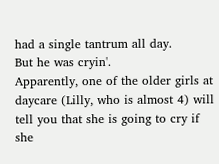had a single tantrum all day.
But he was cryin'.
Apparently, one of the older girls at daycare (Lilly, who is almost 4) will tell you that she is going to cry if she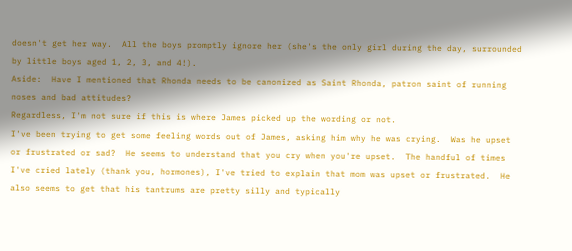doesn't get her way.  All the boys promptly ignore her (she's the only girl during the day, surrounded by little boys aged 1, 2, 3, and 4!).
Aside:  Have I mentioned that Rhonda needs to be canonized as Saint Rhonda, patron saint of running noses and bad attitudes?
Regardless, I'm not sure if this is where James picked up the wording or not.
I've been trying to get some feeling words out of James, asking him why he was crying.  Was he upset or frustrated or sad?  He seems to understand that you cry when you're upset.  The handful of times I've cried lately (thank you, hormones), I've tried to explain that mom was upset or frustrated.  He also seems to get that his tantrums are pretty silly and typically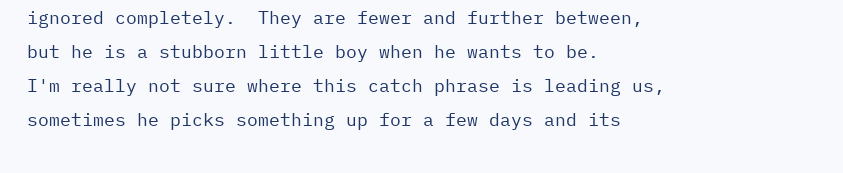ignored completely.  They are fewer and further between, but he is a stubborn little boy when he wants to be.
I'm really not sure where this catch phrase is leading us, sometimes he picks something up for a few days and its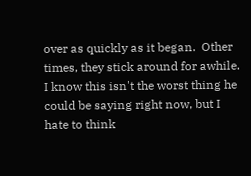over as quickly as it began.  Other times, they stick around for awhile.  I know this isn't the worst thing he could be saying right now, but I hate to think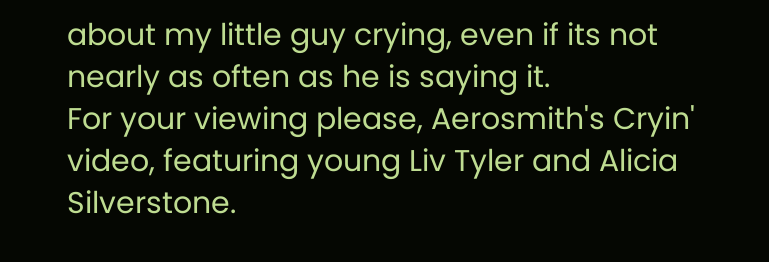about my little guy crying, even if its not nearly as often as he is saying it.
For your viewing please, Aerosmith's Cryin' video, featuring young Liv Tyler and Alicia Silverstone.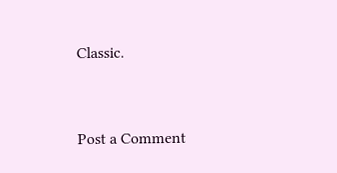Classic.


Post a Comment